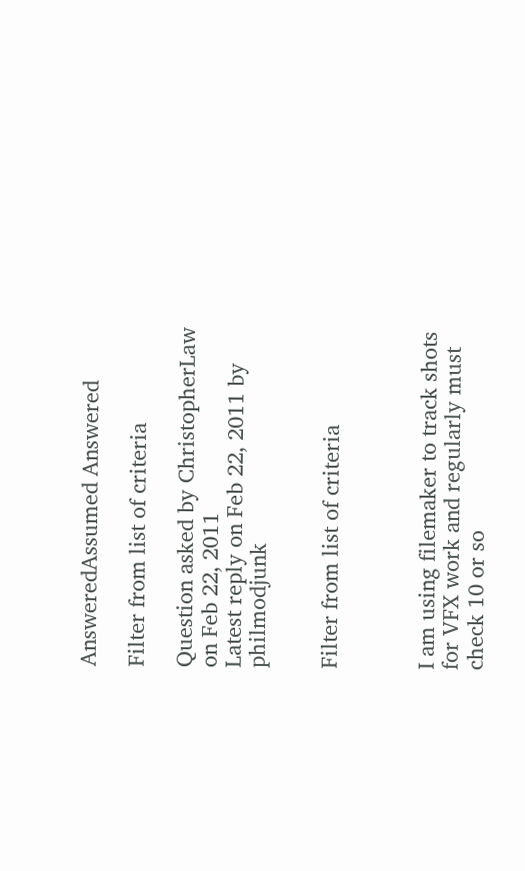AnsweredAssumed Answered

Filter from list of criteria

Question asked by ChristopherLaw on Feb 22, 2011
Latest reply on Feb 22, 2011 by philmodjunk


Filter from list of criteria



I am using filemaker to track shots for VFX work and regularly must check 10 or so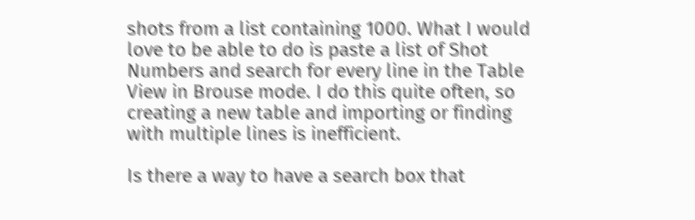shots from a list containing 1000. What I would love to be able to do is paste a list of Shot Numbers and search for every line in the Table View in Brouse mode. I do this quite often, so creating a new table and importing or finding with multiple lines is inefficient.

Is there a way to have a search box that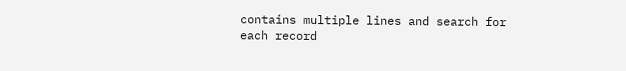contains multiple lines and search for each record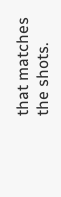that matches the shots.